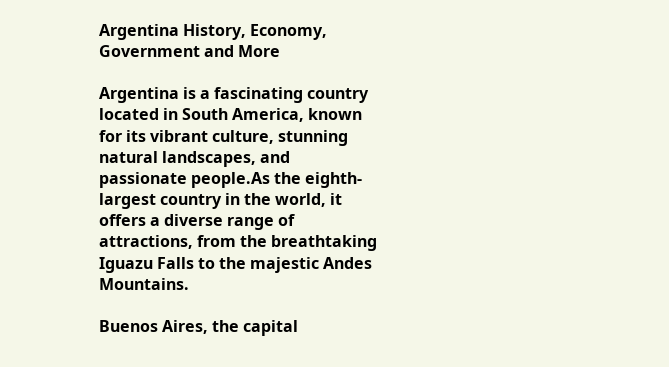Argentina History, Economy, Government and More

Argentina is a fascinating country located in South America, known for its vibrant culture, stunning natural landscapes, and passionate people.As the eighth-largest country in the world, it offers a diverse range of attractions, from the breathtaking Iguazu Falls to the majestic Andes Mountains.

Buenos Aires, the capital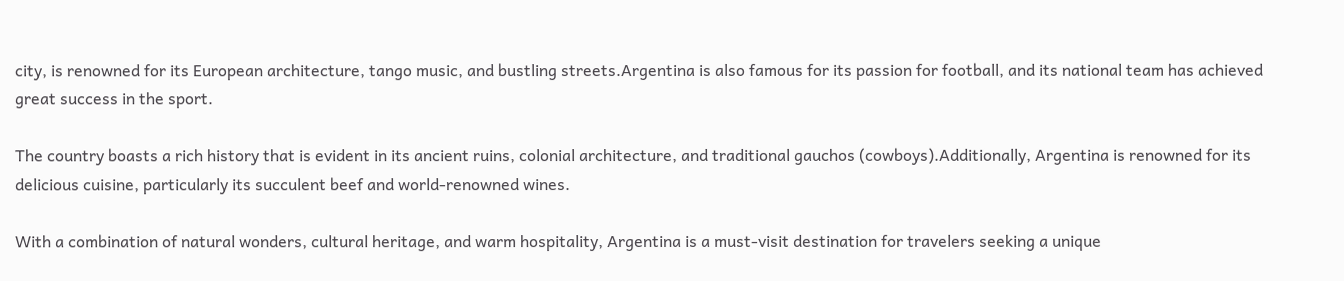city, is renowned for its European architecture, tango music, and bustling streets.Argentina is also famous for its passion for football, and its national team has achieved great success in the sport.

The country boasts a rich history that is evident in its ancient ruins, colonial architecture, and traditional gauchos (cowboys).Additionally, Argentina is renowned for its delicious cuisine, particularly its succulent beef and world-renowned wines.

With a combination of natural wonders, cultural heritage, and warm hospitality, Argentina is a must-visit destination for travelers seeking a unique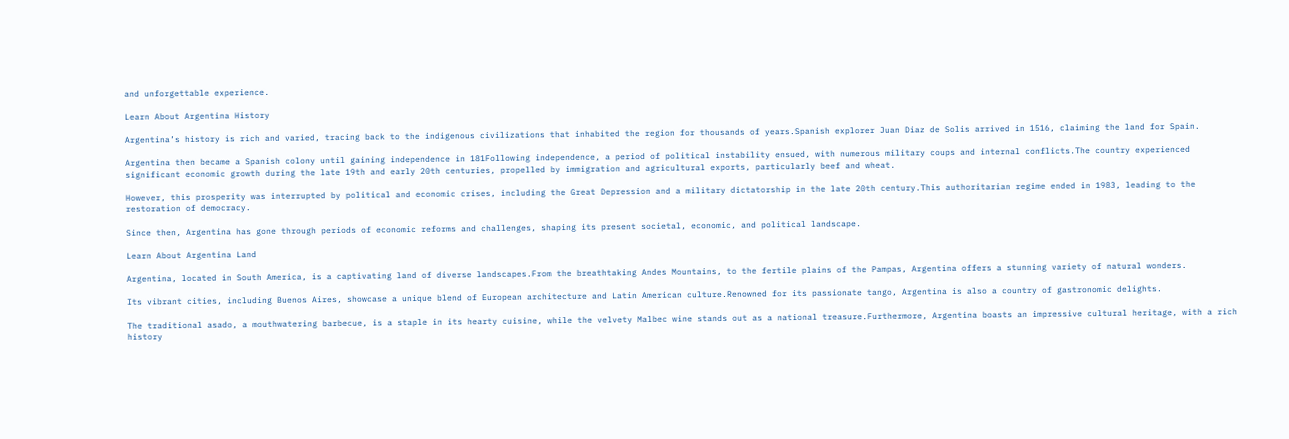and unforgettable experience.

Learn About Argentina History

Argentina’s history is rich and varied, tracing back to the indigenous civilizations that inhabited the region for thousands of years.Spanish explorer Juan Diaz de Solis arrived in 1516, claiming the land for Spain.

Argentina then became a Spanish colony until gaining independence in 181Following independence, a period of political instability ensued, with numerous military coups and internal conflicts.The country experienced significant economic growth during the late 19th and early 20th centuries, propelled by immigration and agricultural exports, particularly beef and wheat.

However, this prosperity was interrupted by political and economic crises, including the Great Depression and a military dictatorship in the late 20th century.This authoritarian regime ended in 1983, leading to the restoration of democracy.

Since then, Argentina has gone through periods of economic reforms and challenges, shaping its present societal, economic, and political landscape.

Learn About Argentina Land

Argentina, located in South America, is a captivating land of diverse landscapes.From the breathtaking Andes Mountains, to the fertile plains of the Pampas, Argentina offers a stunning variety of natural wonders.

Its vibrant cities, including Buenos Aires, showcase a unique blend of European architecture and Latin American culture.Renowned for its passionate tango, Argentina is also a country of gastronomic delights.

The traditional asado, a mouthwatering barbecue, is a staple in its hearty cuisine, while the velvety Malbec wine stands out as a national treasure.Furthermore, Argentina boasts an impressive cultural heritage, with a rich history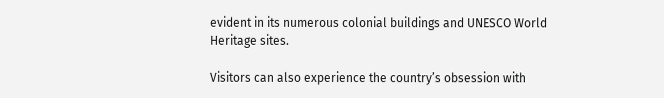evident in its numerous colonial buildings and UNESCO World Heritage sites.

Visitors can also experience the country’s obsession with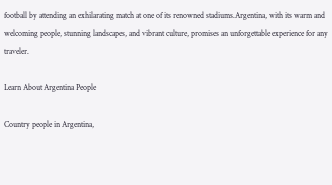football by attending an exhilarating match at one of its renowned stadiums.Argentina, with its warm and welcoming people, stunning landscapes, and vibrant culture, promises an unforgettable experience for any traveler.

Learn About Argentina People

Country people in Argentina,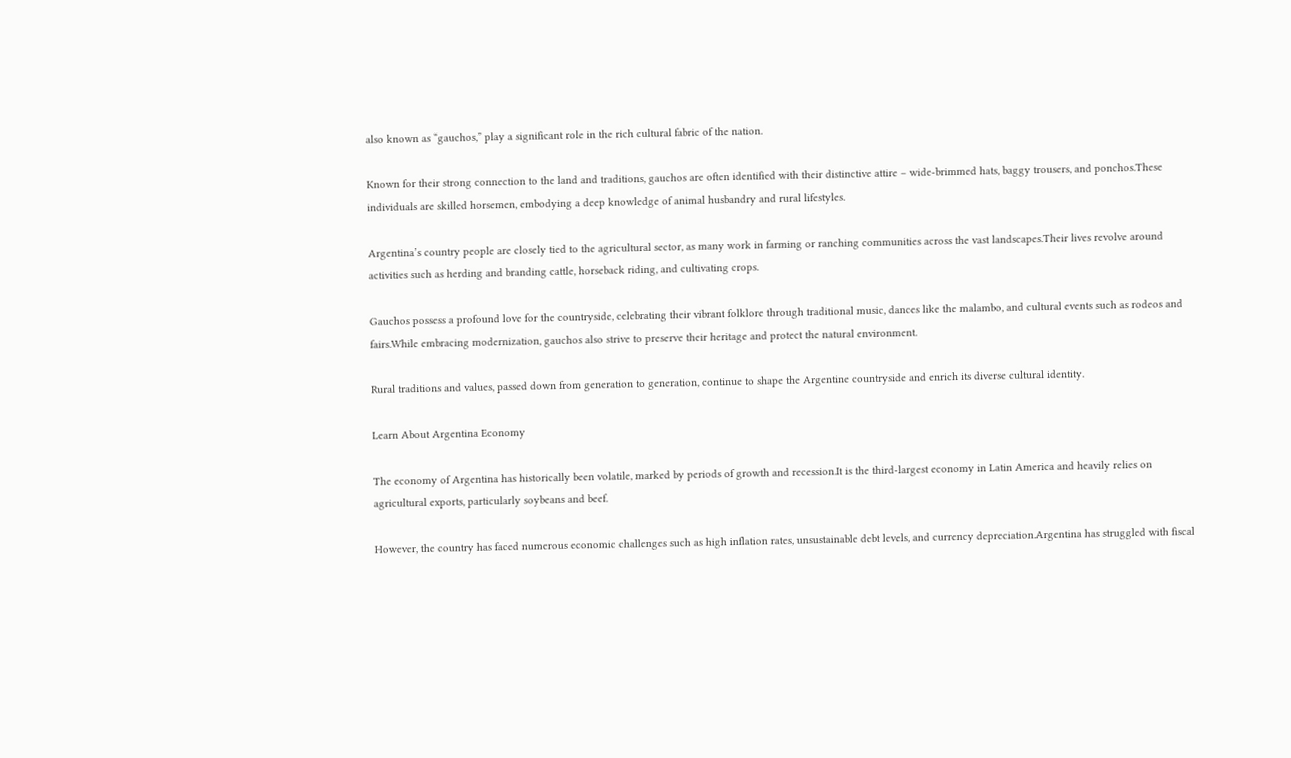also known as “gauchos,” play a significant role in the rich cultural fabric of the nation.

Known for their strong connection to the land and traditions, gauchos are often identified with their distinctive attire – wide-brimmed hats, baggy trousers, and ponchos.These individuals are skilled horsemen, embodying a deep knowledge of animal husbandry and rural lifestyles.

Argentina’s country people are closely tied to the agricultural sector, as many work in farming or ranching communities across the vast landscapes.Their lives revolve around activities such as herding and branding cattle, horseback riding, and cultivating crops.

Gauchos possess a profound love for the countryside, celebrating their vibrant folklore through traditional music, dances like the malambo, and cultural events such as rodeos and fairs.While embracing modernization, gauchos also strive to preserve their heritage and protect the natural environment.

Rural traditions and values, passed down from generation to generation, continue to shape the Argentine countryside and enrich its diverse cultural identity.

Learn About Argentina Economy

The economy of Argentina has historically been volatile, marked by periods of growth and recession.It is the third-largest economy in Latin America and heavily relies on agricultural exports, particularly soybeans and beef.

However, the country has faced numerous economic challenges such as high inflation rates, unsustainable debt levels, and currency depreciation.Argentina has struggled with fiscal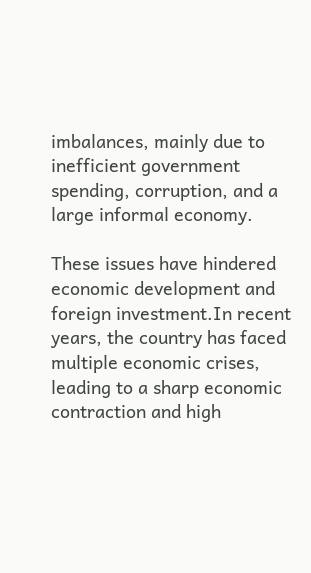imbalances, mainly due to inefficient government spending, corruption, and a large informal economy.

These issues have hindered economic development and foreign investment.In recent years, the country has faced multiple economic crises, leading to a sharp economic contraction and high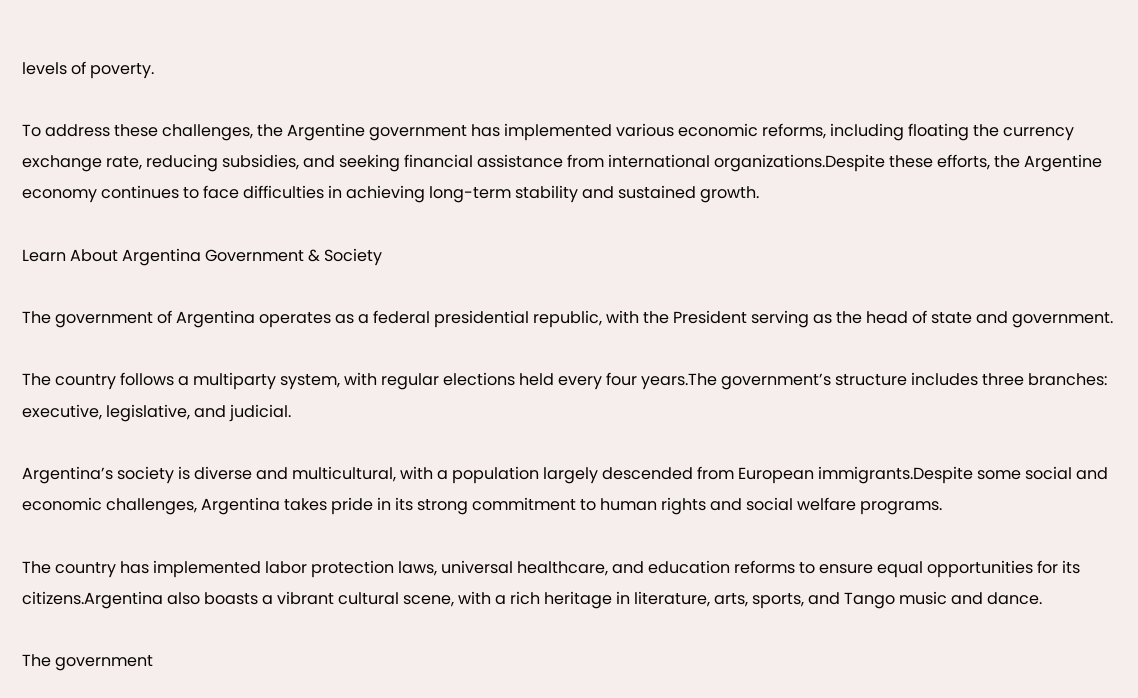levels of poverty.

To address these challenges, the Argentine government has implemented various economic reforms, including floating the currency exchange rate, reducing subsidies, and seeking financial assistance from international organizations.Despite these efforts, the Argentine economy continues to face difficulties in achieving long-term stability and sustained growth.

Learn About Argentina Government & Society

The government of Argentina operates as a federal presidential republic, with the President serving as the head of state and government.

The country follows a multiparty system, with regular elections held every four years.The government’s structure includes three branches: executive, legislative, and judicial.

Argentina’s society is diverse and multicultural, with a population largely descended from European immigrants.Despite some social and economic challenges, Argentina takes pride in its strong commitment to human rights and social welfare programs.

The country has implemented labor protection laws, universal healthcare, and education reforms to ensure equal opportunities for its citizens.Argentina also boasts a vibrant cultural scene, with a rich heritage in literature, arts, sports, and Tango music and dance.

The government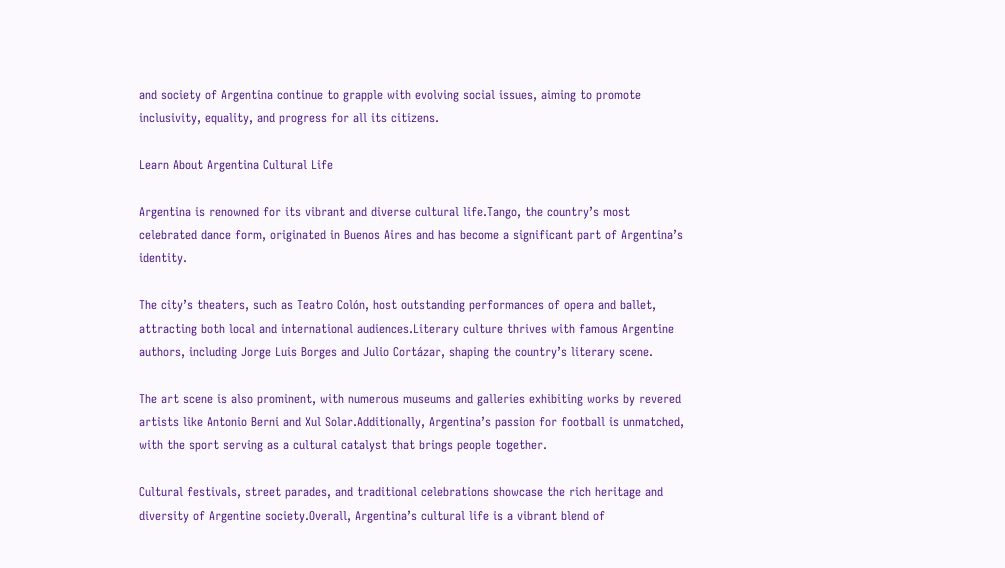and society of Argentina continue to grapple with evolving social issues, aiming to promote inclusivity, equality, and progress for all its citizens.

Learn About Argentina Cultural Life

Argentina is renowned for its vibrant and diverse cultural life.Tango, the country’s most celebrated dance form, originated in Buenos Aires and has become a significant part of Argentina’s identity.

The city’s theaters, such as Teatro Colón, host outstanding performances of opera and ballet, attracting both local and international audiences.Literary culture thrives with famous Argentine authors, including Jorge Luis Borges and Julio Cortázar, shaping the country’s literary scene.

The art scene is also prominent, with numerous museums and galleries exhibiting works by revered artists like Antonio Berni and Xul Solar.Additionally, Argentina’s passion for football is unmatched, with the sport serving as a cultural catalyst that brings people together.

Cultural festivals, street parades, and traditional celebrations showcase the rich heritage and diversity of Argentine society.Overall, Argentina’s cultural life is a vibrant blend of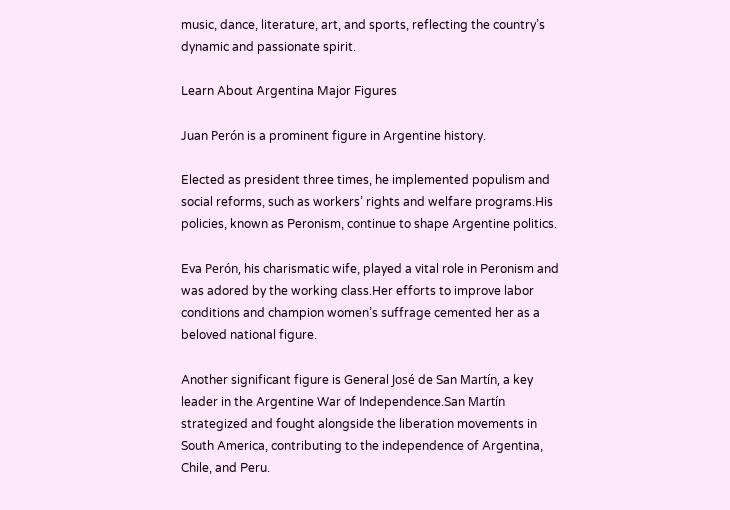music, dance, literature, art, and sports, reflecting the country’s dynamic and passionate spirit.

Learn About Argentina Major Figures

Juan Perón is a prominent figure in Argentine history.

Elected as president three times, he implemented populism and social reforms, such as workers’ rights and welfare programs.His policies, known as Peronism, continue to shape Argentine politics.

Eva Perón, his charismatic wife, played a vital role in Peronism and was adored by the working class.Her efforts to improve labor conditions and champion women’s suffrage cemented her as a beloved national figure.

Another significant figure is General José de San Martín, a key leader in the Argentine War of Independence.San Martín strategized and fought alongside the liberation movements in South America, contributing to the independence of Argentina, Chile, and Peru.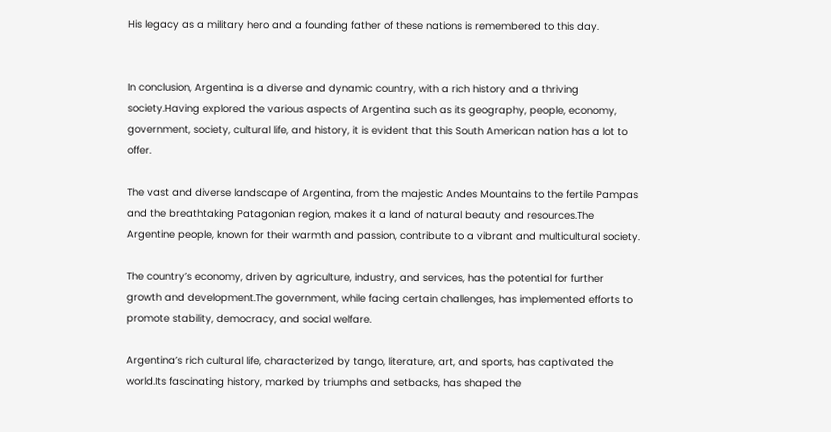His legacy as a military hero and a founding father of these nations is remembered to this day.


In conclusion, Argentina is a diverse and dynamic country, with a rich history and a thriving society.Having explored the various aspects of Argentina such as its geography, people, economy, government, society, cultural life, and history, it is evident that this South American nation has a lot to offer.

The vast and diverse landscape of Argentina, from the majestic Andes Mountains to the fertile Pampas and the breathtaking Patagonian region, makes it a land of natural beauty and resources.The Argentine people, known for their warmth and passion, contribute to a vibrant and multicultural society.

The country’s economy, driven by agriculture, industry, and services, has the potential for further growth and development.The government, while facing certain challenges, has implemented efforts to promote stability, democracy, and social welfare.

Argentina’s rich cultural life, characterized by tango, literature, art, and sports, has captivated the world.Its fascinating history, marked by triumphs and setbacks, has shaped the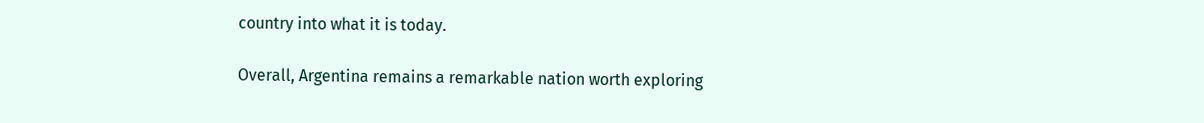country into what it is today.

Overall, Argentina remains a remarkable nation worth exploring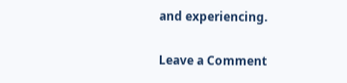and experiencing.

Leave a Comment